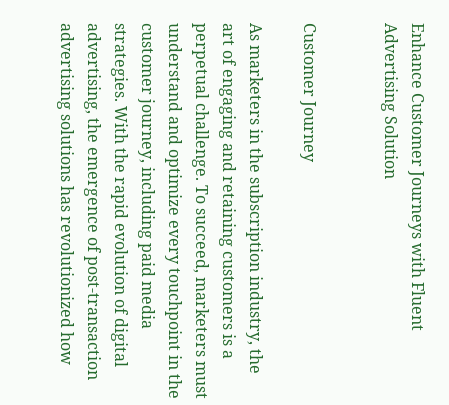Enhance Customer Journeys with Fluent Advertising Solution


Customer Journey

As marketers in the subscription industry, the art of engaging and retaining customers is a perpetual challenge. To succeed, marketers must understand and optimize every touchpoint in the customer journey, including paid media strategies. With the rapid evolution of digital advertising, the emergence of post-transaction advertising solutions has revolutionized how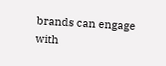brands can engage with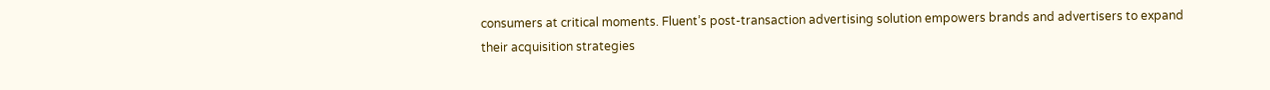consumers at critical moments. Fluent’s post-transaction advertising solution empowers brands and advertisers to expand their acquisition strategies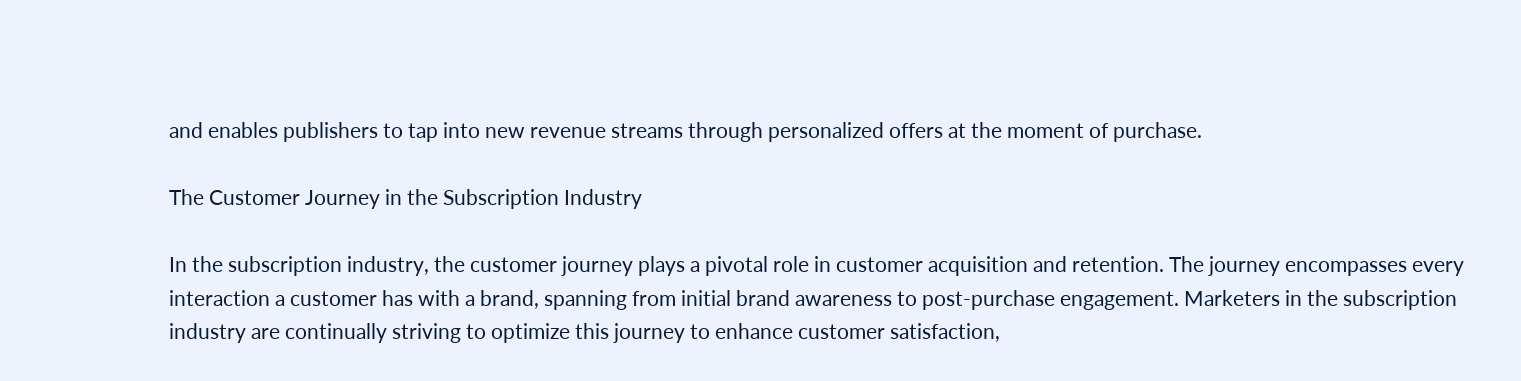and enables publishers to tap into new revenue streams through personalized offers at the moment of purchase.

The Customer Journey in the Subscription Industry

In the subscription industry, the customer journey plays a pivotal role in customer acquisition and retention. The journey encompasses every interaction a customer has with a brand, spanning from initial brand awareness to post-purchase engagement. Marketers in the subscription industry are continually striving to optimize this journey to enhance customer satisfaction,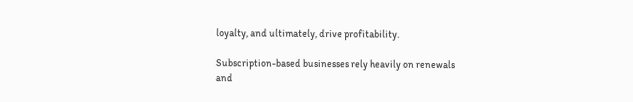loyalty, and ultimately, drive profitability.

Subscription-based businesses rely heavily on renewals and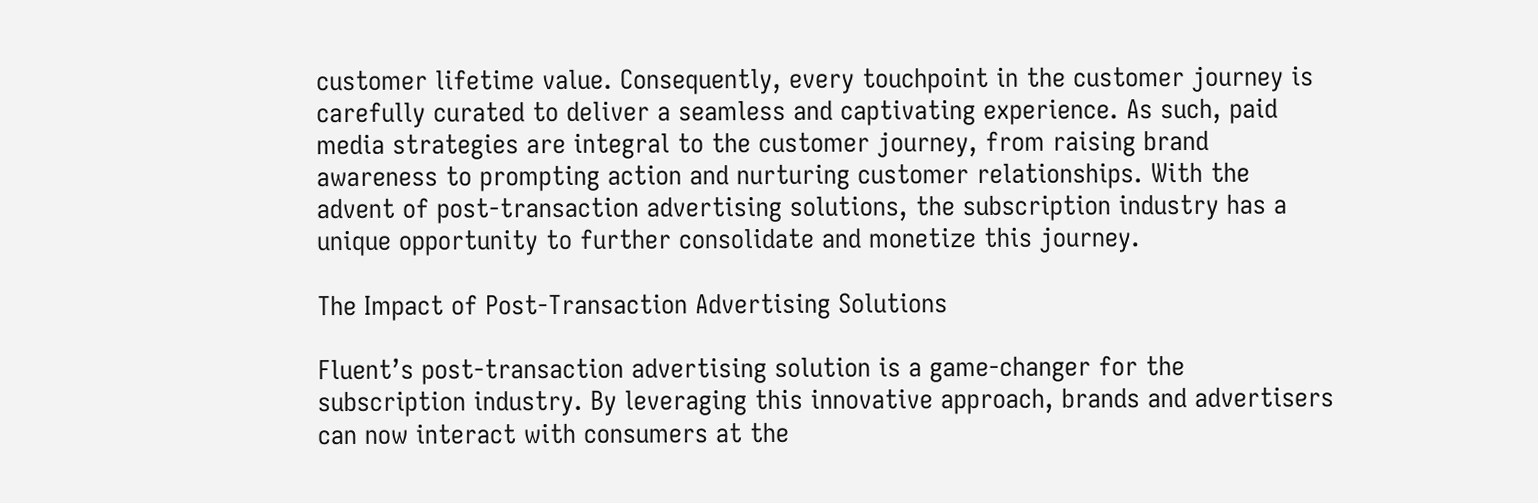customer lifetime value. Consequently, every touchpoint in the customer journey is carefully curated to deliver a seamless and captivating experience. As such, paid media strategies are integral to the customer journey, from raising brand awareness to prompting action and nurturing customer relationships. With the advent of post-transaction advertising solutions, the subscription industry has a unique opportunity to further consolidate and monetize this journey.

The Impact of Post-Transaction Advertising Solutions

Fluent’s post-transaction advertising solution is a game-changer for the subscription industry. By leveraging this innovative approach, brands and advertisers can now interact with consumers at the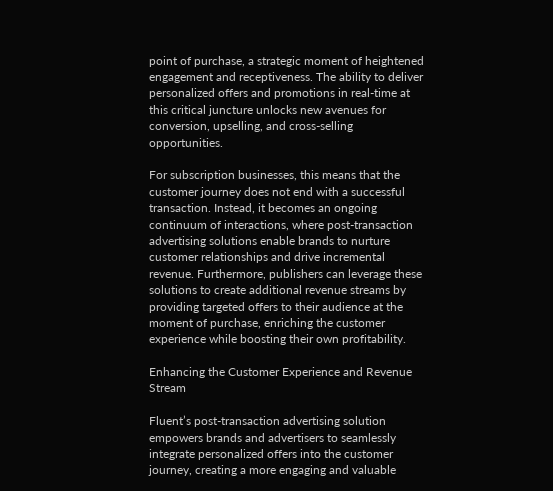point of purchase, a strategic moment of heightened engagement and receptiveness. The ability to deliver personalized offers and promotions in real-time at this critical juncture unlocks new avenues for conversion, upselling, and cross-selling opportunities.

For subscription businesses, this means that the customer journey does not end with a successful transaction. Instead, it becomes an ongoing continuum of interactions, where post-transaction advertising solutions enable brands to nurture customer relationships and drive incremental revenue. Furthermore, publishers can leverage these solutions to create additional revenue streams by providing targeted offers to their audience at the moment of purchase, enriching the customer experience while boosting their own profitability.

Enhancing the Customer Experience and Revenue Stream

Fluent’s post-transaction advertising solution empowers brands and advertisers to seamlessly integrate personalized offers into the customer journey, creating a more engaging and valuable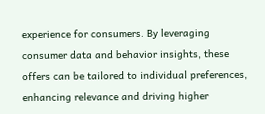experience for consumers. By leveraging consumer data and behavior insights, these offers can be tailored to individual preferences, enhancing relevance and driving higher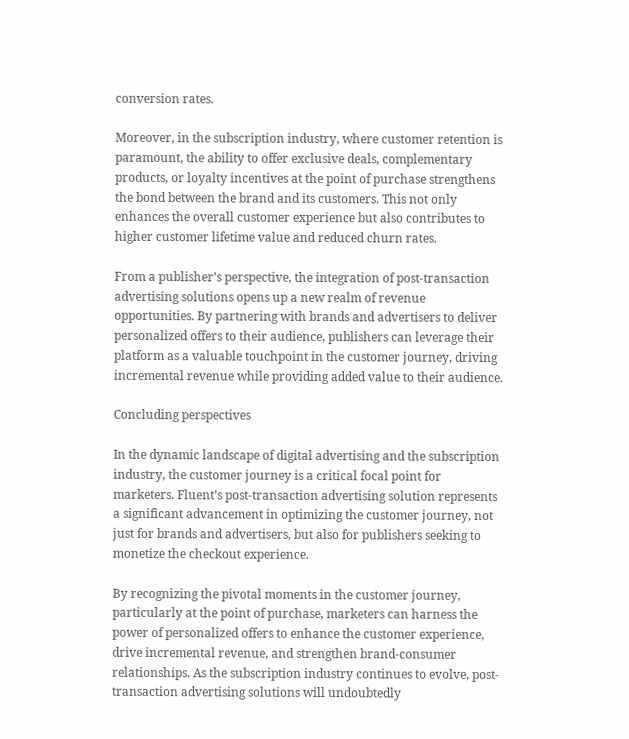conversion rates.

Moreover, in the subscription industry, where customer retention is paramount, the ability to offer exclusive deals, complementary products, or loyalty incentives at the point of purchase strengthens the bond between the brand and its customers. This not only enhances the overall customer experience but also contributes to higher customer lifetime value and reduced churn rates.

From a publisher’s perspective, the integration of post-transaction advertising solutions opens up a new realm of revenue opportunities. By partnering with brands and advertisers to deliver personalized offers to their audience, publishers can leverage their platform as a valuable touchpoint in the customer journey, driving incremental revenue while providing added value to their audience.

Concluding perspectives

In the dynamic landscape of digital advertising and the subscription industry, the customer journey is a critical focal point for marketers. Fluent’s post-transaction advertising solution represents a significant advancement in optimizing the customer journey, not just for brands and advertisers, but also for publishers seeking to monetize the checkout experience.

By recognizing the pivotal moments in the customer journey, particularly at the point of purchase, marketers can harness the power of personalized offers to enhance the customer experience, drive incremental revenue, and strengthen brand-consumer relationships. As the subscription industry continues to evolve, post-transaction advertising solutions will undoubtedly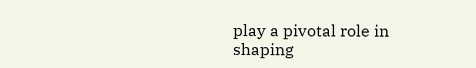play a pivotal role in shaping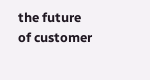the future of customer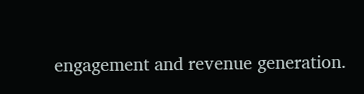engagement and revenue generation.